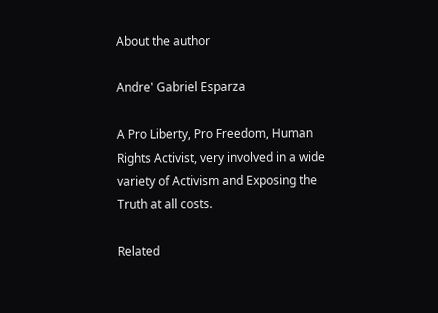About the author

Andre' Gabriel Esparza

A Pro Liberty, Pro Freedom, Human Rights Activist, very involved in a wide variety of Activism and Exposing the Truth at all costs.

Related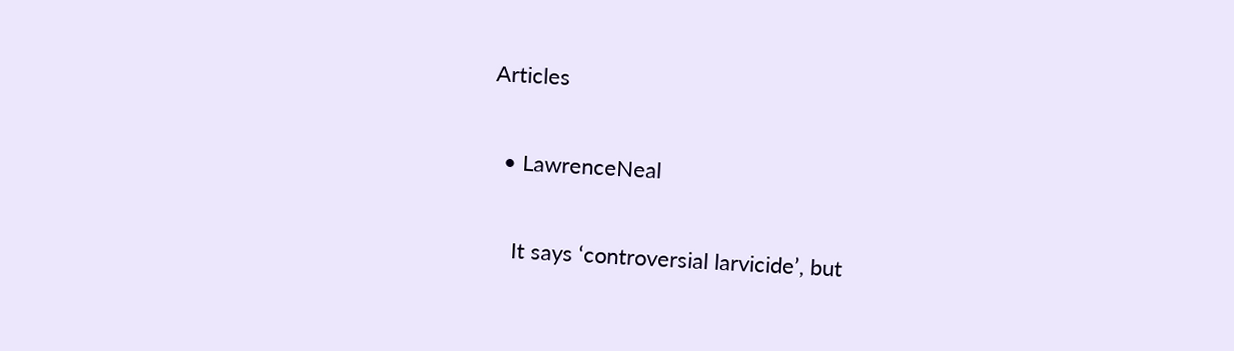Articles

  • LawrenceNeal

    It says ‘controversial larvicide’, but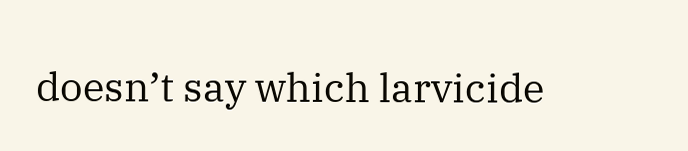doesn’t say which larvicide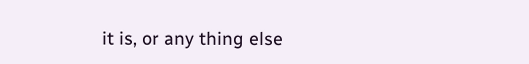it is, or any thing else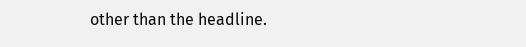other than the headline.